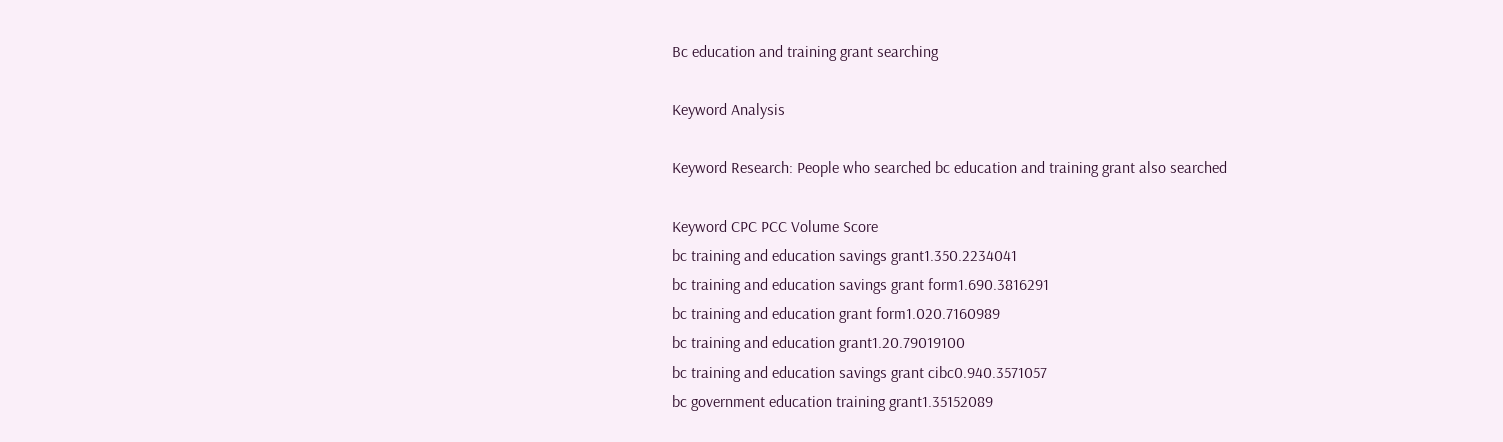Bc education and training grant searching

Keyword Analysis

Keyword Research: People who searched bc education and training grant also searched

Keyword CPC PCC Volume Score
bc training and education savings grant1.350.2234041
bc training and education savings grant form1.690.3816291
bc training and education grant form1.020.7160989
bc training and education grant1.20.79019100
bc training and education savings grant cibc0.940.3571057
bc government education training grant1.35152089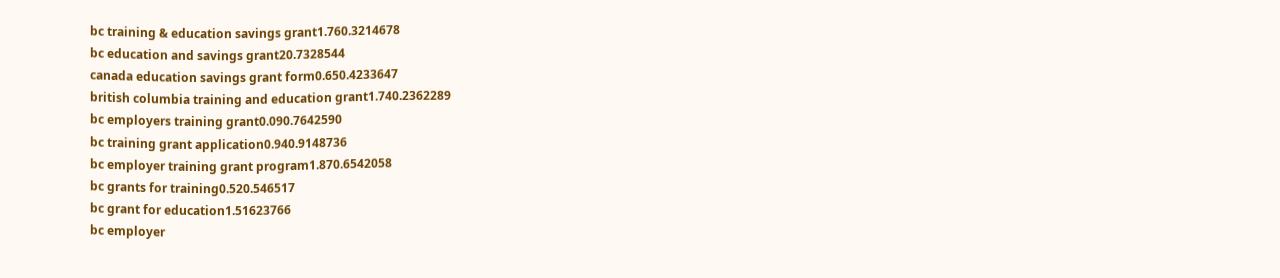bc training & education savings grant1.760.3214678
bc education and savings grant20.7328544
canada education savings grant form0.650.4233647
british columbia training and education grant1.740.2362289
bc employers training grant0.090.7642590
bc training grant application0.940.9148736
bc employer training grant program1.870.6542058
bc grants for training0.520.546517
bc grant for education1.51623766
bc employer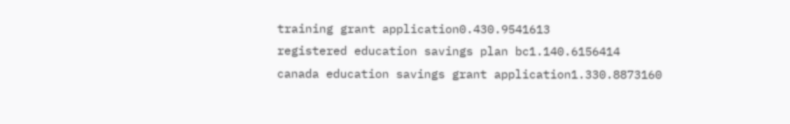training grant application0.430.9541613
registered education savings plan bc1.140.6156414
canada education savings grant application1.330.8873160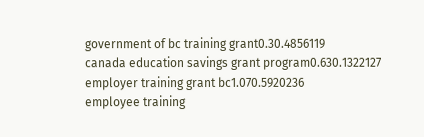government of bc training grant0.30.4856119
canada education savings grant program0.630.1322127
employer training grant bc1.070.5920236
employee training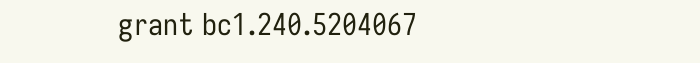grant bc1.240.5204067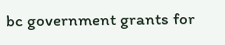bc government grants for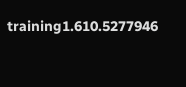training1.610.5277946